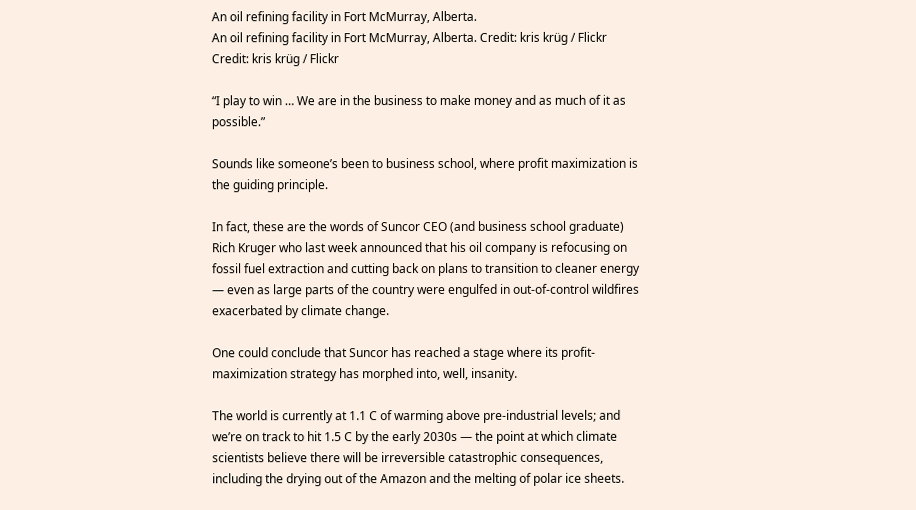An oil refining facility in Fort McMurray, Alberta.
An oil refining facility in Fort McMurray, Alberta. Credit: kris krüg / Flickr Credit: kris krüg / Flickr

“I play to win … We are in the business to make money and as much of it as possible.”

Sounds like someone’s been to business school, where profit maximization is the guiding principle.

In fact, these are the words of Suncor CEO (and business school graduate) Rich Kruger who last week announced that his oil company is refocusing on fossil fuel extraction and cutting back on plans to transition to cleaner energy — even as large parts of the country were engulfed in out-of-control wildfires exacerbated by climate change.

One could conclude that Suncor has reached a stage where its profit-maximization strategy has morphed into, well, insanity.

The world is currently at 1.1 C of warming above pre-industrial levels; and we’re on track to hit 1.5 C by the early 2030s — the point at which climate scientists believe there will be irreversible catastrophic consequences, including the drying out of the Amazon and the melting of polar ice sheets.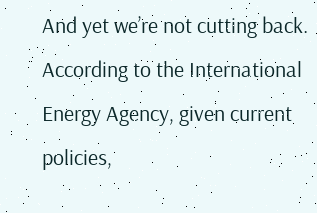And yet we’re not cutting back. According to the International Energy Agency, given current policies,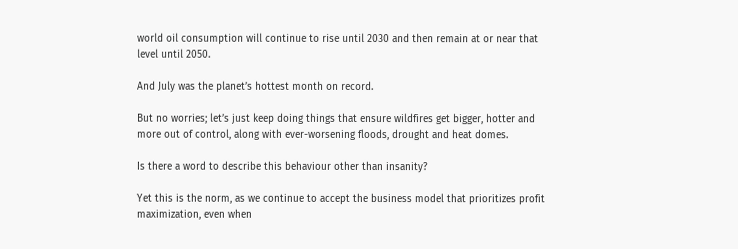world oil consumption will continue to rise until 2030 and then remain at or near that level until 2050.

And July was the planet’s hottest month on record.

But no worries; let’s just keep doing things that ensure wildfires get bigger, hotter and more out of control, along with ever-worsening floods, drought and heat domes.

Is there a word to describe this behaviour other than insanity?

Yet this is the norm, as we continue to accept the business model that prioritizes profit maximization, even when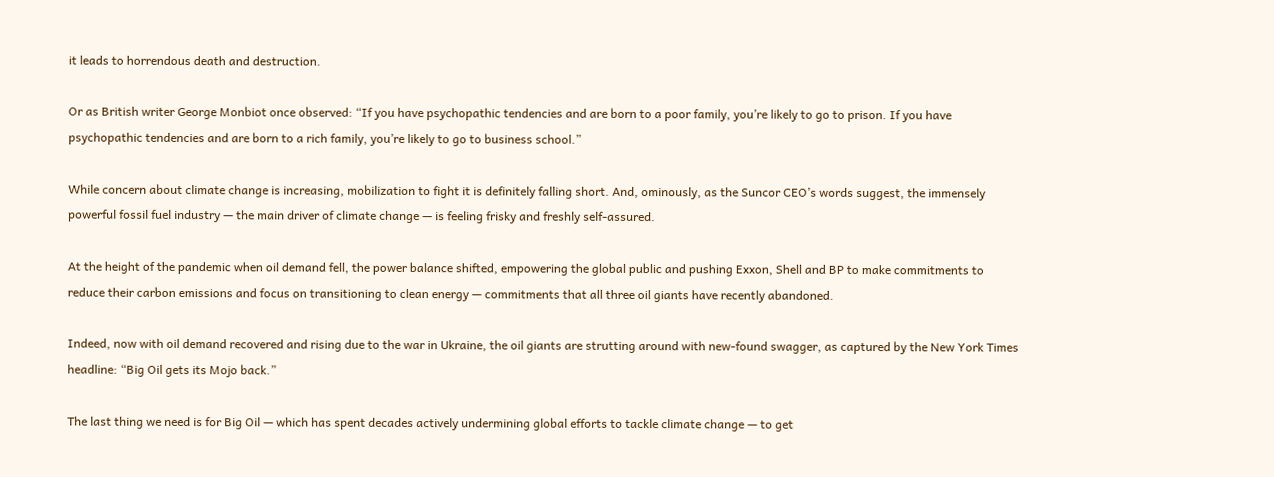it leads to horrendous death and destruction.

Or as British writer George Monbiot once observed: “If you have psychopathic tendencies and are born to a poor family, you’re likely to go to prison. If you have psychopathic tendencies and are born to a rich family, you’re likely to go to business school.”

While concern about climate change is increasing, mobilization to fight it is definitely falling short. And, ominously, as the Suncor CEO’s words suggest, the immensely powerful fossil fuel industry — the main driver of climate change — is feeling frisky and freshly self-assured.

At the height of the pandemic when oil demand fell, the power balance shifted, empowering the global public and pushing Exxon, Shell and BP to make commitments to reduce their carbon emissions and focus on transitioning to clean energy — commitments that all three oil giants have recently abandoned.

Indeed, now with oil demand recovered and rising due to the war in Ukraine, the oil giants are strutting around with new-found swagger, as captured by the New York Times headline: “Big Oil gets its Mojo back.”

The last thing we need is for Big Oil — which has spent decades actively undermining global efforts to tackle climate change — to get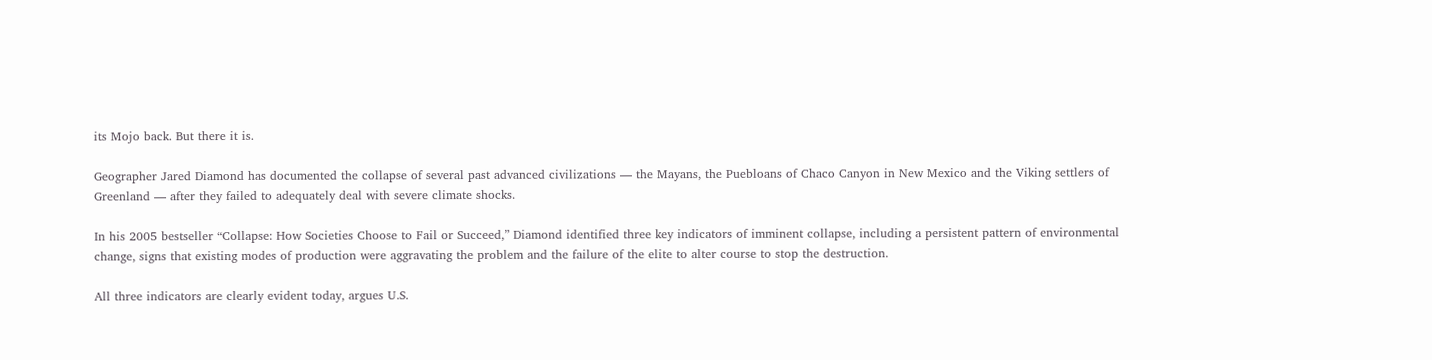its Mojo back. But there it is.

Geographer Jared Diamond has documented the collapse of several past advanced civilizations — the Mayans, the Puebloans of Chaco Canyon in New Mexico and the Viking settlers of Greenland — after they failed to adequately deal with severe climate shocks.

In his 2005 bestseller “Collapse: How Societies Choose to Fail or Succeed,” Diamond identified three key indicators of imminent collapse, including a persistent pattern of environmental change, signs that existing modes of production were aggravating the problem and the failure of the elite to alter course to stop the destruction.

All three indicators are clearly evident today, argues U.S.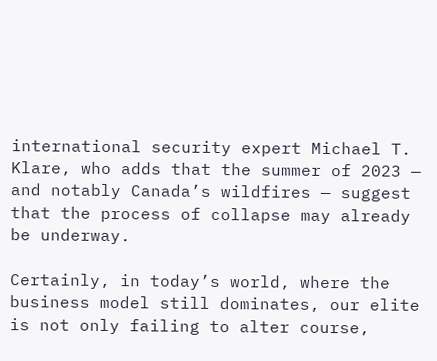international security expert Michael T. Klare, who adds that the summer of 2023 — and notably Canada’s wildfires — suggest that the process of collapse may already be underway.

Certainly, in today’s world, where the business model still dominates, our elite is not only failing to alter course,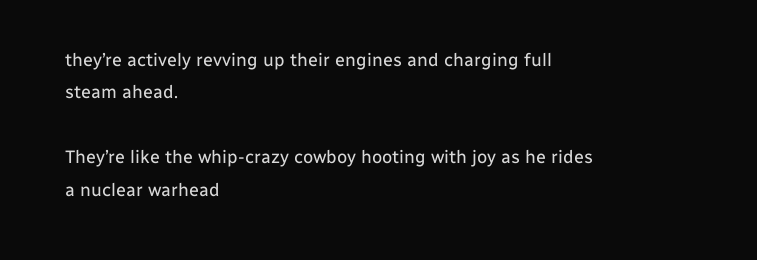they’re actively revving up their engines and charging full steam ahead.

They’re like the whip-crazy cowboy hooting with joy as he rides a nuclear warhead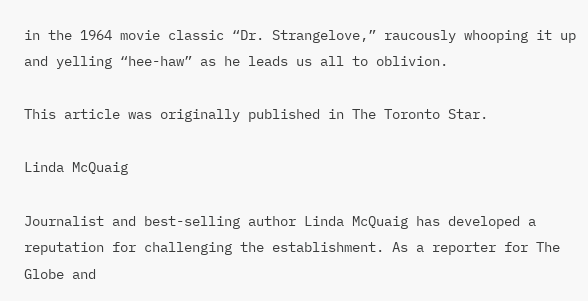in the 1964 movie classic “Dr. Strangelove,” raucously whooping it up and yelling “hee-haw” as he leads us all to oblivion.

This article was originally published in The Toronto Star.

Linda McQuaig

Journalist and best-selling author Linda McQuaig has developed a reputation for challenging the establishment. As a reporter for The Globe and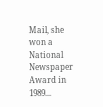Mail, she won a National Newspaper Award in 1989...